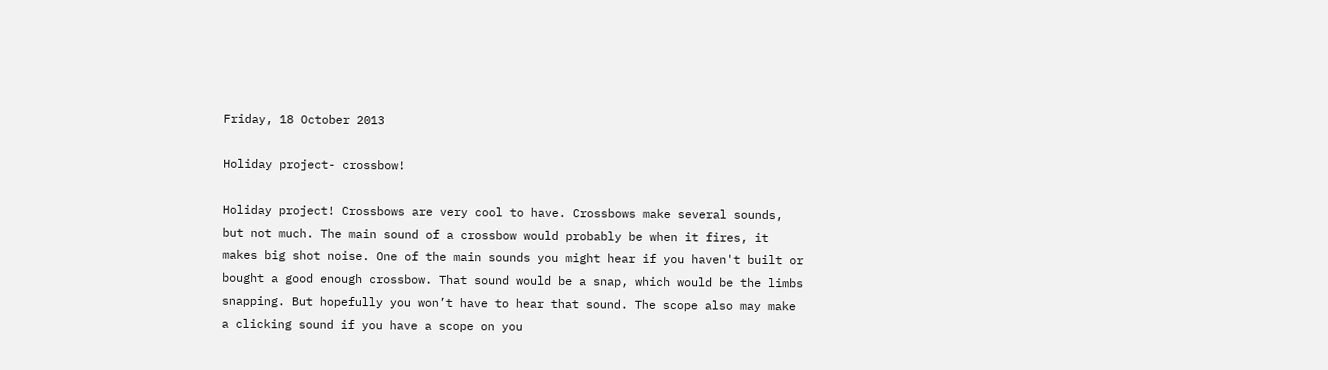Friday, 18 October 2013

Holiday project- crossbow!

Holiday project! Crossbows are very cool to have. Crossbows make several sounds, but not much. The main sound of a crossbow would probably be when it fires, it makes big shot noise. One of the main sounds you might hear if you haven't built or bought a good enough crossbow. That sound would be a snap, which would be the limbs snapping. But hopefully you won’t have to hear that sound. The scope also may make a clicking sound if you have a scope on you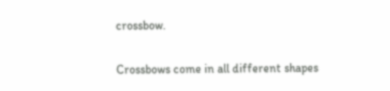crossbow.

Crossbows come in all different shapes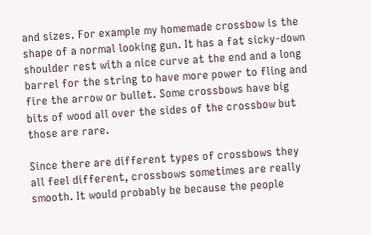and sizes. For example my homemade crossbow is the shape of a normal looking gun. It has a fat sicky-down shoulder rest with a nice curve at the end and a long barrel for the string to have more power to fling and fire the arrow or bullet. Some crossbows have big bits of wood all over the sides of the crossbow but those are rare.

Since there are different types of crossbows they all feel different, crossbows sometimes are really smooth. It would probably be because the people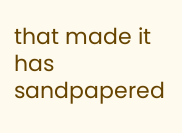that made it has sandpapered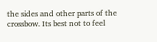the sides and other parts of the crossbow. Its best not to feel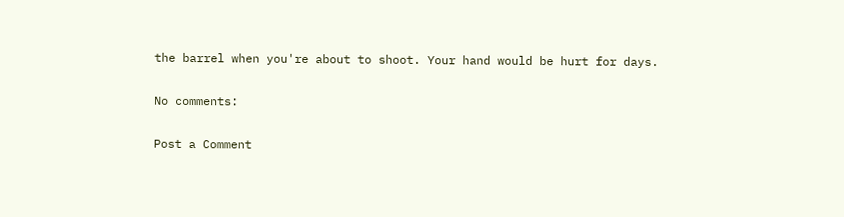the barrel when you're about to shoot. Your hand would be hurt for days.

No comments:

Post a Comment